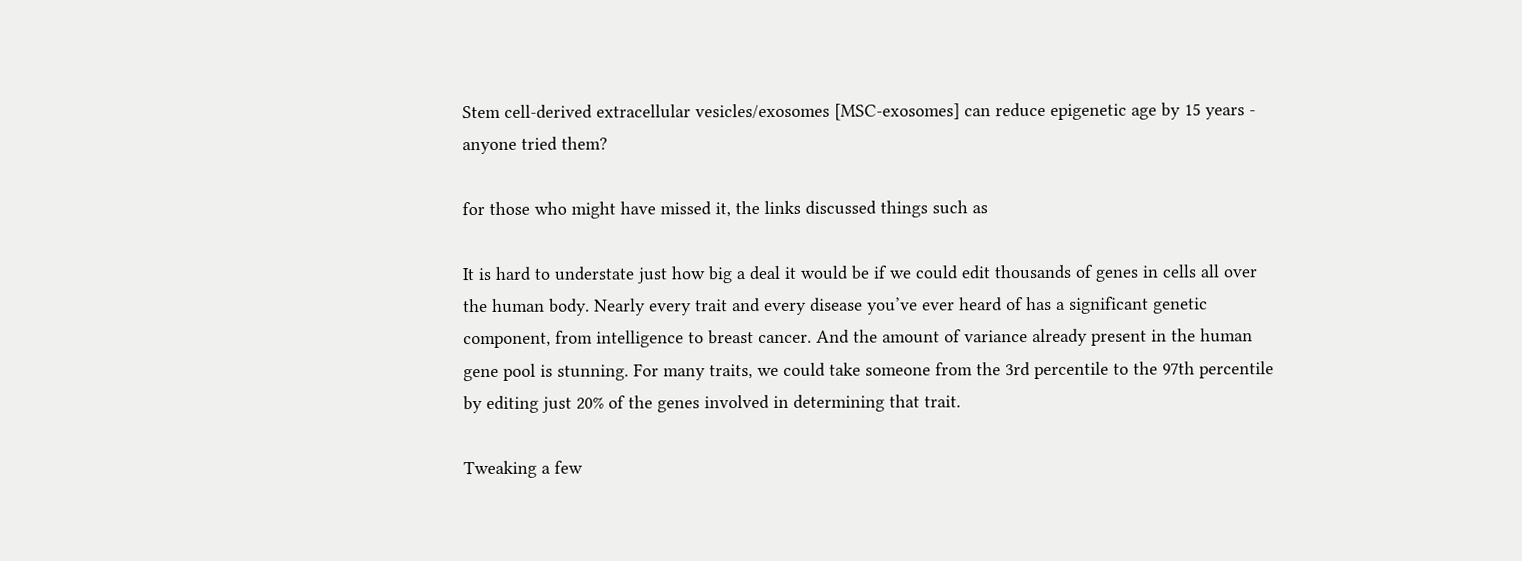Stem cell-derived extracellular vesicles/exosomes [MSC-exosomes] can reduce epigenetic age by 15 years - anyone tried them?

for those who might have missed it, the links discussed things such as

It is hard to understate just how big a deal it would be if we could edit thousands of genes in cells all over the human body. Nearly every trait and every disease you’ve ever heard of has a significant genetic component, from intelligence to breast cancer. And the amount of variance already present in the human gene pool is stunning. For many traits, we could take someone from the 3rd percentile to the 97th percentile by editing just 20% of the genes involved in determining that trait.

Tweaking a few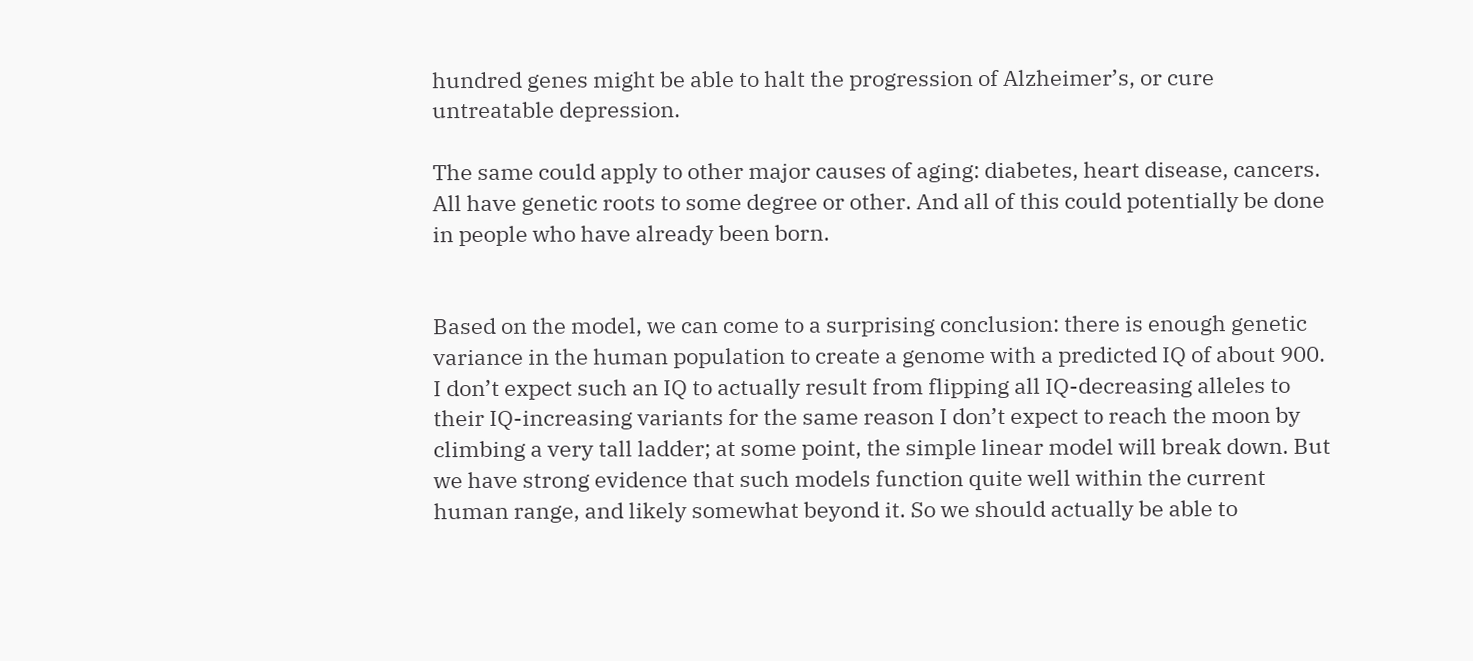hundred genes might be able to halt the progression of Alzheimer’s, or cure untreatable depression.

The same could apply to other major causes of aging: diabetes, heart disease, cancers. All have genetic roots to some degree or other. And all of this could potentially be done in people who have already been born.


Based on the model, we can come to a surprising conclusion: there is enough genetic variance in the human population to create a genome with a predicted IQ of about 900. I don’t expect such an IQ to actually result from flipping all IQ-decreasing alleles to their IQ-increasing variants for the same reason I don’t expect to reach the moon by climbing a very tall ladder; at some point, the simple linear model will break down. But we have strong evidence that such models function quite well within the current human range, and likely somewhat beyond it. So we should actually be able to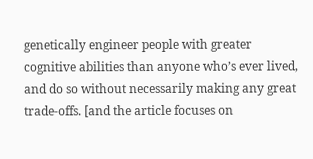genetically engineer people with greater cognitive abilities than anyone who’s ever lived, and do so without necessarily making any great trade-offs. [and the article focuses on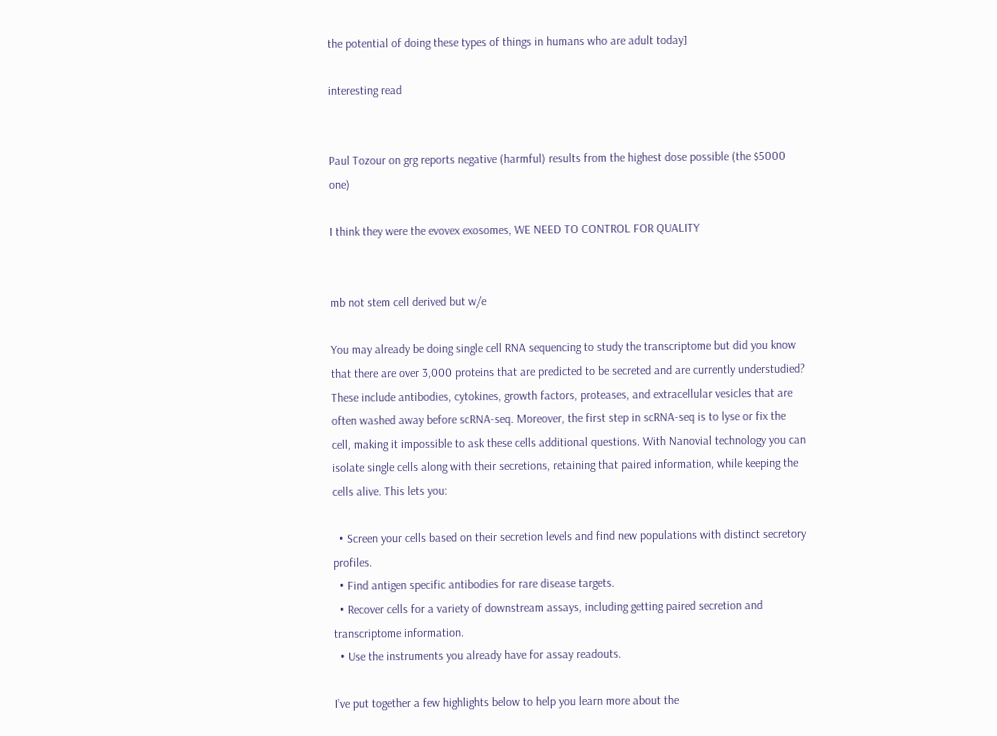the potential of doing these types of things in humans who are adult today]

interesting read


Paul Tozour on grg reports negative (harmful) results from the highest dose possible (the $5000 one)

I think they were the evovex exosomes, WE NEED TO CONTROL FOR QUALITY


mb not stem cell derived but w/e

You may already be doing single cell RNA sequencing to study the transcriptome but did you know that there are over 3,000 proteins that are predicted to be secreted and are currently understudied? These include antibodies, cytokines, growth factors, proteases, and extracellular vesicles that are often washed away before scRNA-seq. Moreover, the first step in scRNA-seq is to lyse or fix the cell, making it impossible to ask these cells additional questions. With Nanovial technology you can isolate single cells along with their secretions, retaining that paired information, while keeping the cells alive. This lets you:

  • Screen your cells based on their secretion levels and find new populations with distinct secretory profiles.
  • Find antigen specific antibodies for rare disease targets.
  • Recover cells for a variety of downstream assays, including getting paired secretion and transcriptome information.
  • Use the instruments you already have for assay readouts.

I’ve put together a few highlights below to help you learn more about the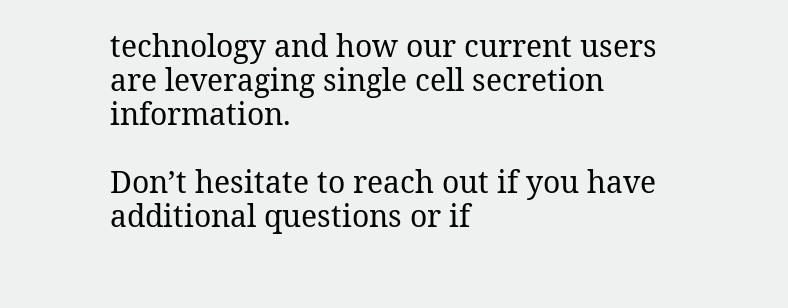technology and how our current users are leveraging single cell secretion information.

Don’t hesitate to reach out if you have additional questions or if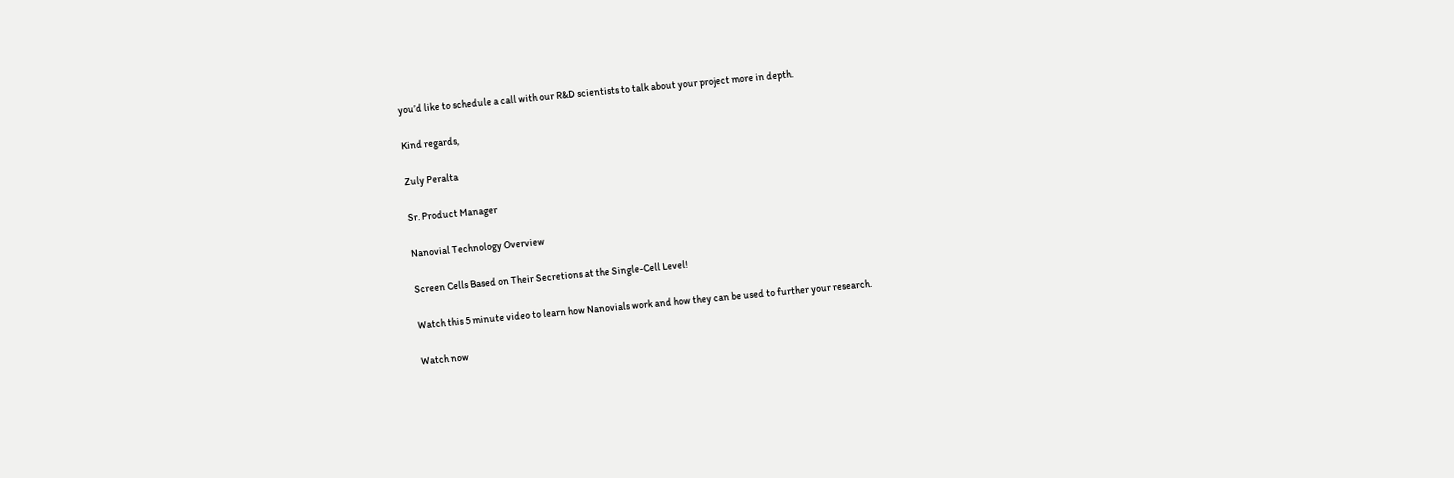you’d like to schedule a call with our R&D scientists to talk about your project more in depth.

Kind regards,

Zuly Peralta

Sr. Product Manager

Nanovial Technology Overview

Screen Cells Based on Their Secretions at the Single-Cell Level!

Watch this 5 minute video to learn how Nanovials work and how they can be used to further your research.

Watch now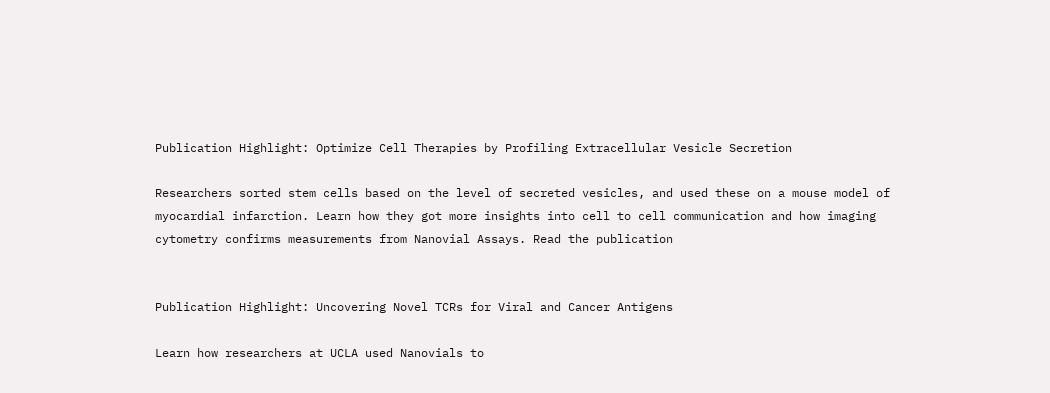Publication Highlight: Optimize Cell Therapies by Profiling Extracellular Vesicle Secretion

Researchers sorted stem cells based on the level of secreted vesicles, and used these on a mouse model of myocardial infarction. Learn how they got more insights into cell to cell communication and how imaging cytometry confirms measurements from Nanovial Assays. Read the publication


Publication Highlight: Uncovering Novel TCRs for Viral and Cancer Antigens

Learn how researchers at UCLA used Nanovials to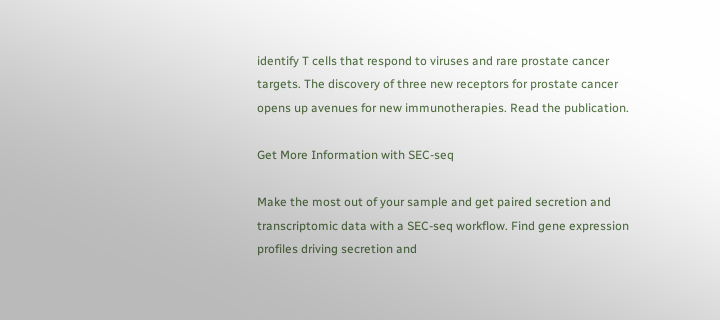identify T cells that respond to viruses and rare prostate cancer targets. The discovery of three new receptors for prostate cancer opens up avenues for new immunotherapies. Read the publication.

Get More Information with SEC-seq

Make the most out of your sample and get paired secretion and transcriptomic data with a SEC-seq workflow. Find gene expression profiles driving secretion and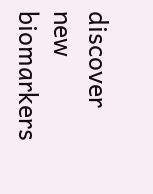discover new biomarkers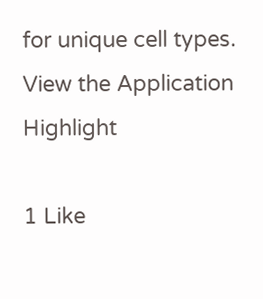for unique cell types. View the Application Highlight

1 Like